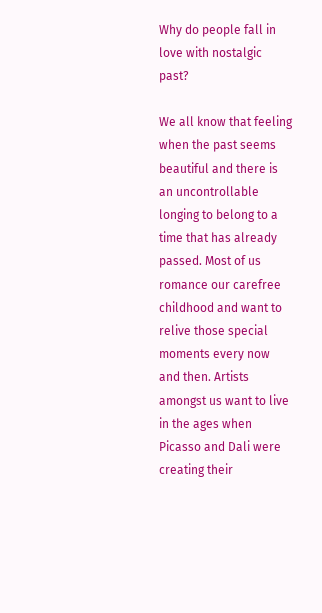Why do people fall in love with nostalgic past?

We all know that feeling when the past seems beautiful and there is an uncontrollable longing to belong to a time that has already passed. Most of us romance our carefree childhood and want to relive those special moments every now and then. Artists amongst us want to live in the ages when Picasso and Dali were creating their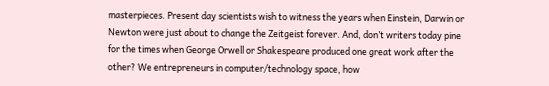masterpieces. Present day scientists wish to witness the years when Einstein, Darwin or Newton were just about to change the Zeitgeist forever. And, don’t writers today pine for the times when George Orwell or Shakespeare produced one great work after the other? We entrepreneurs in computer/technology space, how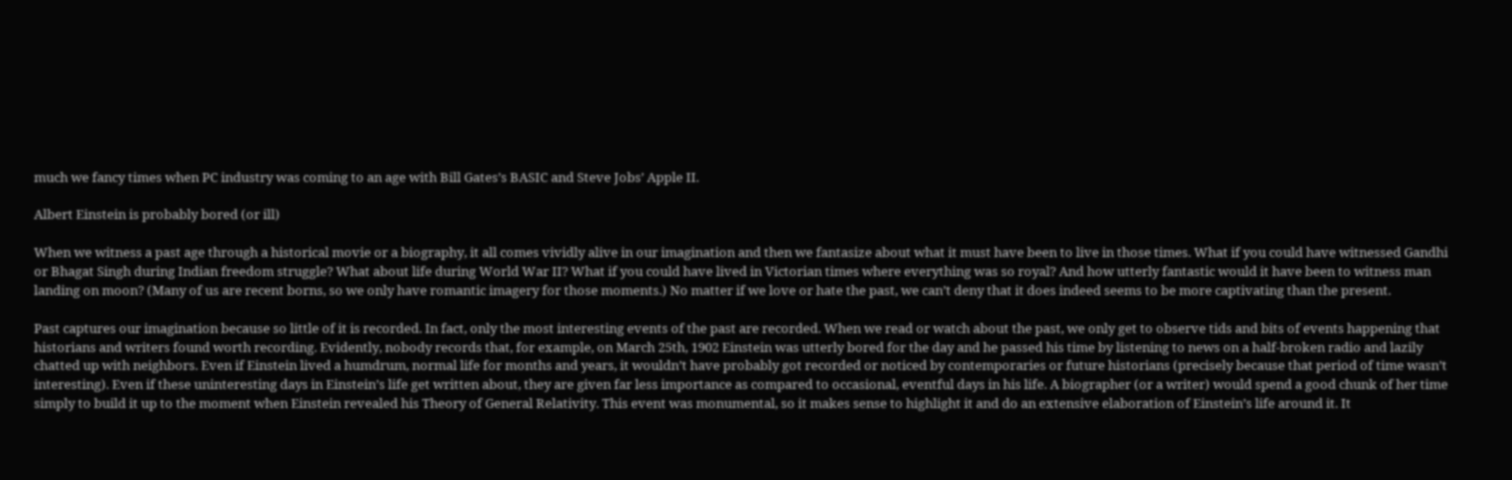much we fancy times when PC industry was coming to an age with Bill Gates’s BASIC and Steve Jobs’ Apple II.

Albert Einstein is probably bored (or ill)

When we witness a past age through a historical movie or a biography, it all comes vividly alive in our imagination and then we fantasize about what it must have been to live in those times. What if you could have witnessed Gandhi or Bhagat Singh during Indian freedom struggle? What about life during World War II? What if you could have lived in Victorian times where everything was so royal? And how utterly fantastic would it have been to witness man landing on moon? (Many of us are recent borns, so we only have romantic imagery for those moments.) No matter if we love or hate the past, we can’t deny that it does indeed seems to be more captivating than the present.

Past captures our imagination because so little of it is recorded. In fact, only the most interesting events of the past are recorded. When we read or watch about the past, we only get to observe tids and bits of events happening that historians and writers found worth recording. Evidently, nobody records that, for example, on March 25th, 1902 Einstein was utterly bored for the day and he passed his time by listening to news on a half-broken radio and lazily chatted up with neighbors. Even if Einstein lived a humdrum, normal life for months and years, it wouldn’t have probably got recorded or noticed by contemporaries or future historians (precisely because that period of time wasn’t interesting). Even if these uninteresting days in Einstein’s life get written about, they are given far less importance as compared to occasional, eventful days in his life. A biographer (or a writer) would spend a good chunk of her time simply to build it up to the moment when Einstein revealed his Theory of General Relativity. This event was monumental, so it makes sense to highlight it and do an extensive elaboration of Einstein’s life around it. It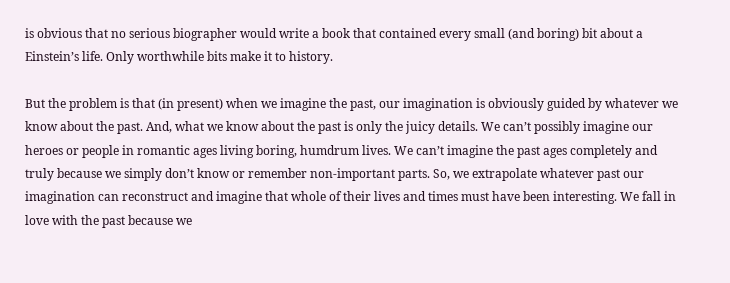is obvious that no serious biographer would write a book that contained every small (and boring) bit about a Einstein’s life. Only worthwhile bits make it to history.

But the problem is that (in present) when we imagine the past, our imagination is obviously guided by whatever we know about the past. And, what we know about the past is only the juicy details. We can’t possibly imagine our heroes or people in romantic ages living boring, humdrum lives. We can’t imagine the past ages completely and truly because we simply don’t know or remember non-important parts. So, we extrapolate whatever past our imagination can reconstruct and imagine that whole of their lives and times must have been interesting. We fall in love with the past because we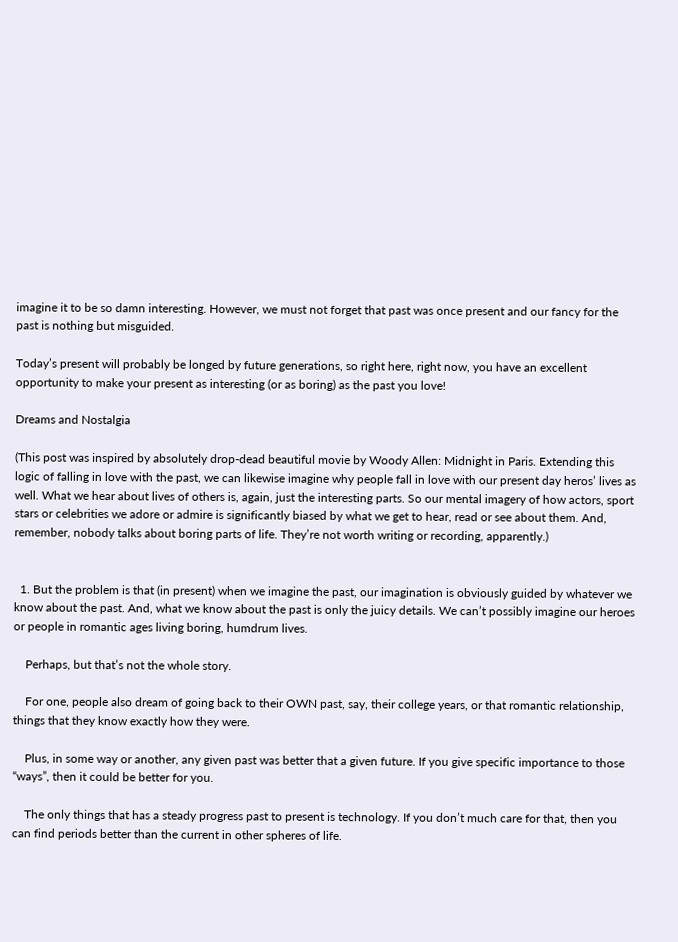imagine it to be so damn interesting. However, we must not forget that past was once present and our fancy for the past is nothing but misguided.

Today’s present will probably be longed by future generations, so right here, right now, you have an excellent opportunity to make your present as interesting (or as boring) as the past you love!

Dreams and Nostalgia

(This post was inspired by absolutely drop-dead beautiful movie by Woody Allen: Midnight in Paris. Extending this logic of falling in love with the past, we can likewise imagine why people fall in love with our present day heros’ lives as well. What we hear about lives of others is, again, just the interesting parts. So our mental imagery of how actors, sport stars or celebrities we adore or admire is significantly biased by what we get to hear, read or see about them. And, remember, nobody talks about boring parts of life. They’re not worth writing or recording, apparently.)


  1. But the problem is that (in present) when we imagine the past, our imagination is obviously guided by whatever we know about the past. And, what we know about the past is only the juicy details. We can’t possibly imagine our heroes or people in romantic ages living boring, humdrum lives.

    Perhaps, but that’s not the whole story.

    For one, people also dream of going back to their OWN past, say, their college years, or that romantic relationship, things that they know exactly how they were.

    Plus, in some way or another, any given past was better that a given future. If you give specific importance to those “ways”, then it could be better for you.

    The only things that has a steady progress past to present is technology. If you don’t much care for that, then you can find periods better than the current in other spheres of life.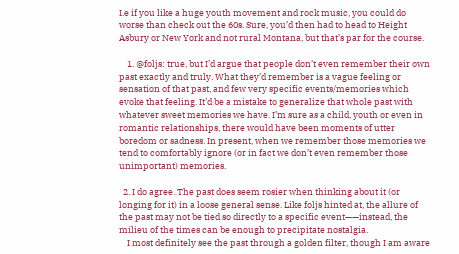I.e if you like a huge youth movement and rock music, you could do worse than check out the 60s. Sure, you’d then had to head to Height Asbury or New York and not rural Montana, but that’s par for the course.

    1. @foljs: true, but I’d argue that people don’t even remember their own past exactly and truly. What they’d remember is a vague feeling or sensation of that past, and few very specific events/memories which evoke that feeling. It’d be a mistake to generalize that whole past with whatever sweet memories we have. I’m sure as a child, youth or even in romantic relationships, there would have been moments of utter boredom or sadness. In present, when we remember those memories we tend to comfortably ignore (or in fact we don’t even remember those unimportant) memories.

  2. I do agree. The past does seem rosier when thinking about it (or longing for it) in a loose general sense. Like foljs hinted at, the allure of the past may not be tied so directly to a specific event——instead, the milieu of the times can be enough to precipitate nostalgia.
    I most definitely see the past through a golden filter, though I am aware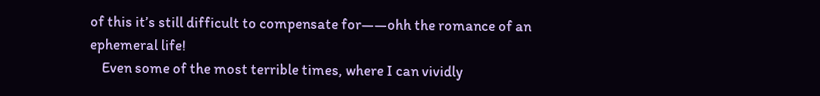of this it’s still difficult to compensate for——ohh the romance of an ephemeral life!
    Even some of the most terrible times, where I can vividly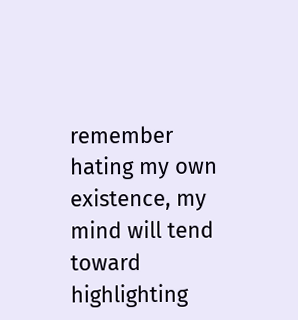remember hating my own existence, my mind will tend toward highlighting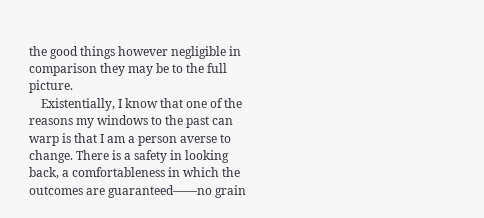the good things however negligible in comparison they may be to the full picture.
    Existentially, I know that one of the reasons my windows to the past can warp is that I am a person averse to change. There is a safety in looking back, a comfortableness in which the outcomes are guaranteed——no grain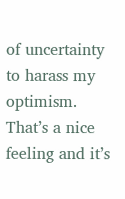of uncertainty to harass my optimism. That’s a nice feeling and it’s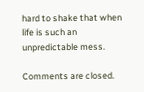hard to shake that when life is such an unpredictable mess.

Comments are closed.